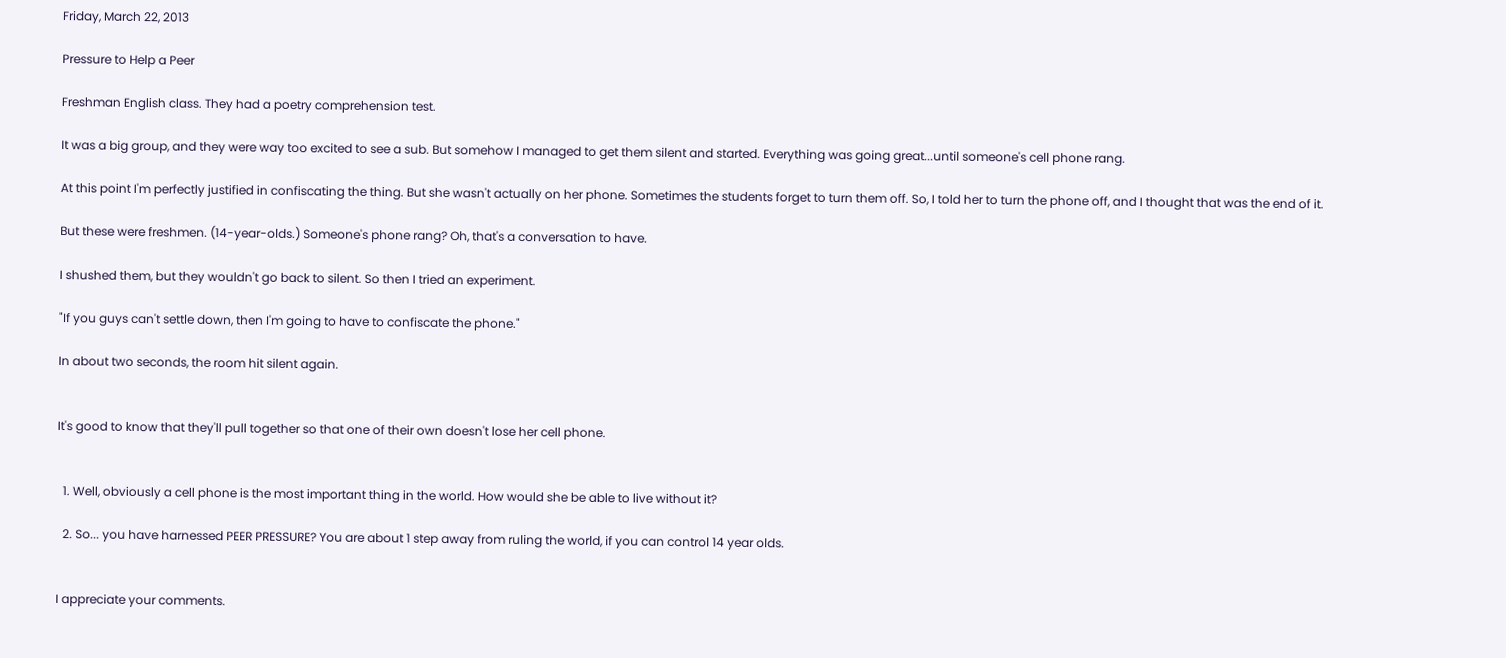Friday, March 22, 2013

Pressure to Help a Peer

Freshman English class. They had a poetry comprehension test.

It was a big group, and they were way too excited to see a sub. But somehow I managed to get them silent and started. Everything was going great...until someone's cell phone rang.

At this point I'm perfectly justified in confiscating the thing. But she wasn't actually on her phone. Sometimes the students forget to turn them off. So, I told her to turn the phone off, and I thought that was the end of it.

But these were freshmen. (14-year-olds.) Someone's phone rang? Oh, that's a conversation to have.

I shushed them, but they wouldn't go back to silent. So then I tried an experiment.

"If you guys can't settle down, then I'm going to have to confiscate the phone."

In about two seconds, the room hit silent again.


It's good to know that they'll pull together so that one of their own doesn't lose her cell phone.


  1. Well, obviously a cell phone is the most important thing in the world. How would she be able to live without it?

  2. So... you have harnessed PEER PRESSURE? You are about 1 step away from ruling the world, if you can control 14 year olds.


I appreciate your comments.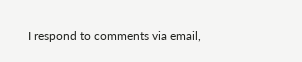I respond to comments via email,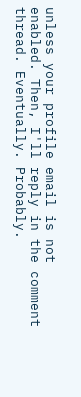unless your profile email is not enabled. Then, I'll reply in the comment thread. Eventually. Probably.